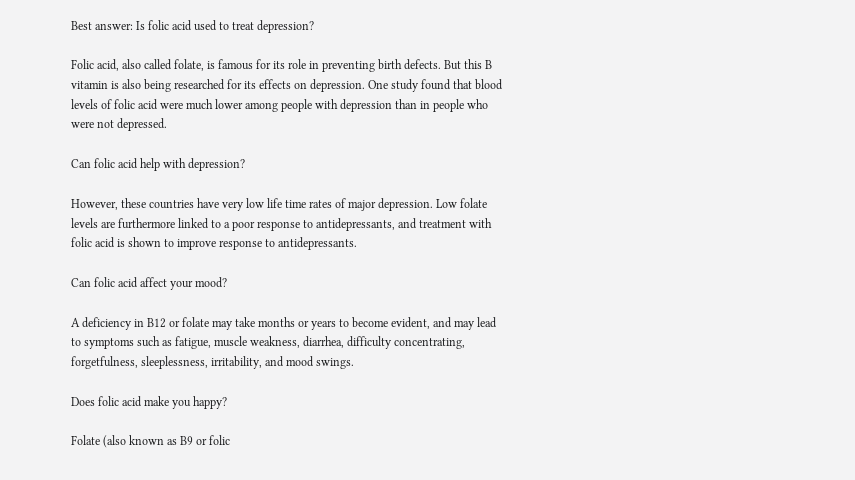Best answer: Is folic acid used to treat depression?

Folic acid, also called folate, is famous for its role in preventing birth defects. But this B vitamin is also being researched for its effects on depression. One study found that blood levels of folic acid were much lower among people with depression than in people who were not depressed.

Can folic acid help with depression?

However, these countries have very low life time rates of major depression. Low folate levels are furthermore linked to a poor response to antidepressants, and treatment with folic acid is shown to improve response to antidepressants.

Can folic acid affect your mood?

A deficiency in B12 or folate may take months or years to become evident, and may lead to symptoms such as fatigue, muscle weakness, diarrhea, difficulty concentrating, forgetfulness, sleeplessness, irritability, and mood swings.

Does folic acid make you happy?

Folate (also known as B9 or folic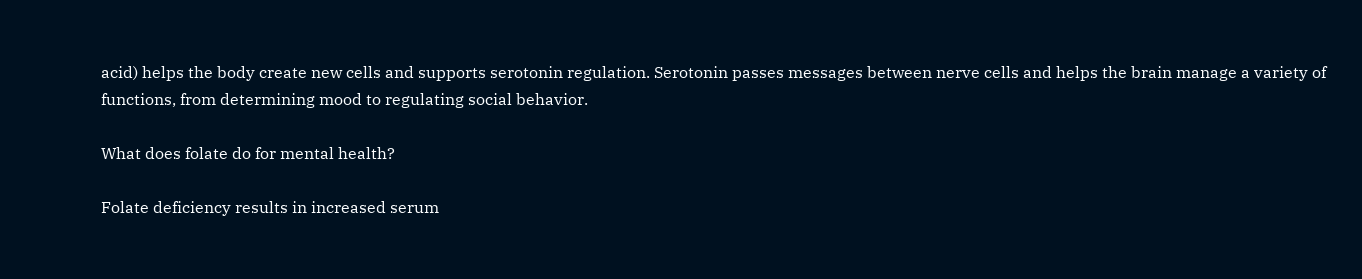acid) helps the body create new cells and supports serotonin regulation. Serotonin passes messages between nerve cells and helps the brain manage a variety of functions, from determining mood to regulating social behavior.

What does folate do for mental health?

Folate deficiency results in increased serum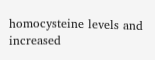homocysteine levels and increased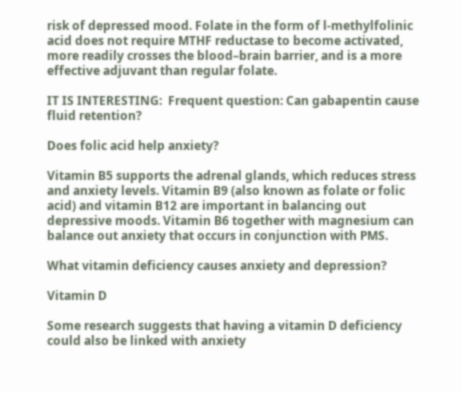risk of depressed mood. Folate in the form of l-methylfolinic acid does not require MTHF reductase to become activated, more readily crosses the blood–brain barrier, and is a more effective adjuvant than regular folate.

IT IS INTERESTING:  Frequent question: Can gabapentin cause fluid retention?

Does folic acid help anxiety?

Vitamin B5 supports the adrenal glands, which reduces stress and anxiety levels. Vitamin B9 (also known as folate or folic acid) and vitamin B12 are important in balancing out depressive moods. Vitamin B6 together with magnesium can balance out anxiety that occurs in conjunction with PMS.

What vitamin deficiency causes anxiety and depression?

Vitamin D

Some research suggests that having a vitamin D deficiency could also be linked with anxiety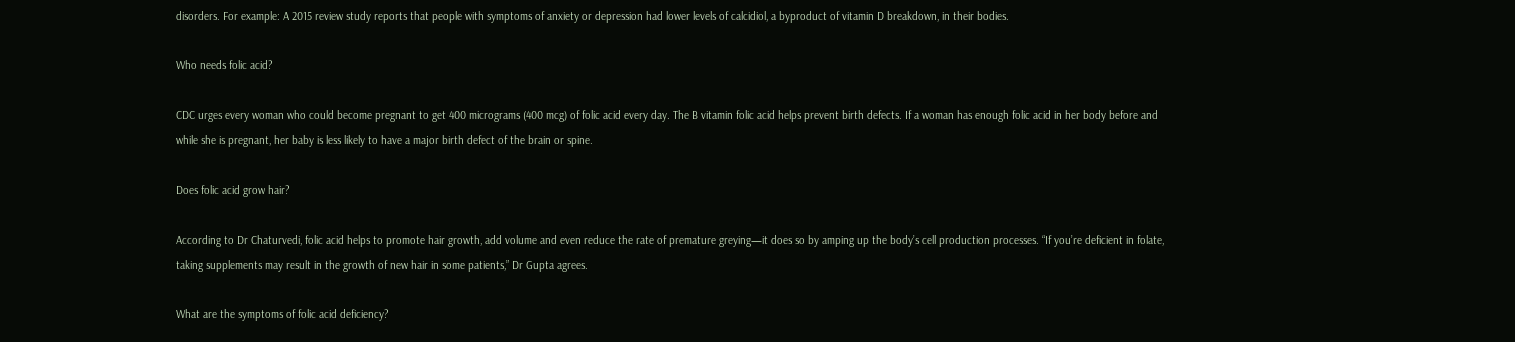disorders. For example: A 2015 review study reports that people with symptoms of anxiety or depression had lower levels of calcidiol, a byproduct of vitamin D breakdown, in their bodies.

Who needs folic acid?

CDC urges every woman who could become pregnant to get 400 micrograms (400 mcg) of folic acid every day. The B vitamin folic acid helps prevent birth defects. If a woman has enough folic acid in her body before and while she is pregnant, her baby is less likely to have a major birth defect of the brain or spine.

Does folic acid grow hair?

According to Dr Chaturvedi, folic acid helps to promote hair growth, add volume and even reduce the rate of premature greying—it does so by amping up the body’s cell production processes. “If you’re deficient in folate, taking supplements may result in the growth of new hair in some patients,” Dr Gupta agrees.

What are the symptoms of folic acid deficiency?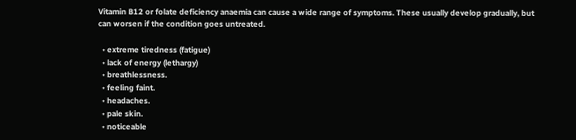Vitamin B12 or folate deficiency anaemia can cause a wide range of symptoms. These usually develop gradually, but can worsen if the condition goes untreated.

  • extreme tiredness (fatigue)
  • lack of energy (lethargy)
  • breathlessness.
  • feeling faint.
  • headaches.
  • pale skin.
  • noticeable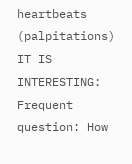heartbeats (palpitations)
IT IS INTERESTING:  Frequent question: How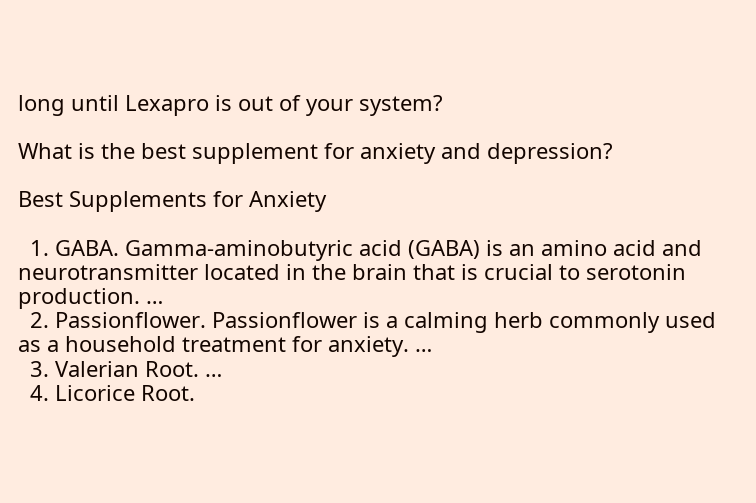long until Lexapro is out of your system?

What is the best supplement for anxiety and depression?

Best Supplements for Anxiety

  1. GABA. Gamma-aminobutyric acid (GABA) is an amino acid and neurotransmitter located in the brain that is crucial to serotonin production. …
  2. Passionflower. Passionflower is a calming herb commonly used as a household treatment for anxiety. …
  3. Valerian Root. …
  4. Licorice Root.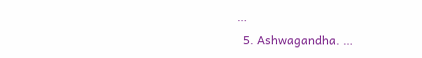…
  5. Ashwagandha. …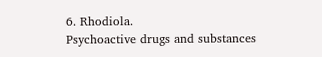6. Rhodiola.
Psychoactive drugs and substances